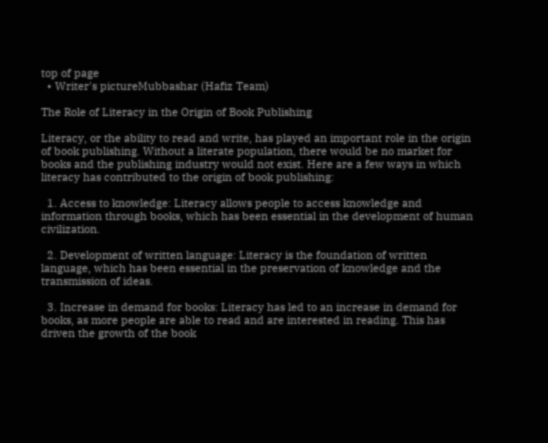top of page
  • Writer's pictureMubbashar (Hafiz Team)

The Role of Literacy in the Origin of Book Publishing

Literacy, or the ability to read and write, has played an important role in the origin of book publishing. Without a literate population, there would be no market for books and the publishing industry would not exist. Here are a few ways in which literacy has contributed to the origin of book publishing:

  1. Access to knowledge: Literacy allows people to access knowledge and information through books, which has been essential in the development of human civilization.

  2. Development of written language: Literacy is the foundation of written language, which has been essential in the preservation of knowledge and the transmission of ideas.

  3. Increase in demand for books: Literacy has led to an increase in demand for books, as more people are able to read and are interested in reading. This has driven the growth of the book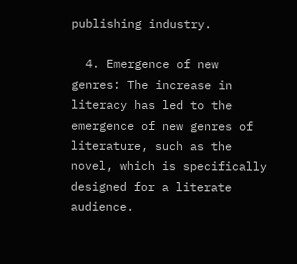publishing industry.

  4. Emergence of new genres: The increase in literacy has led to the emergence of new genres of literature, such as the novel, which is specifically designed for a literate audience.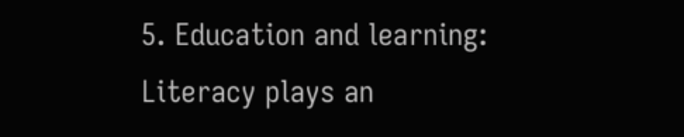5. Education and learning: Literacy plays an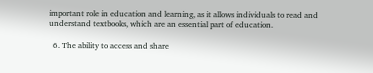important role in education and learning, as it allows individuals to read and understand textbooks, which are an essential part of education.

  6. The ability to access and share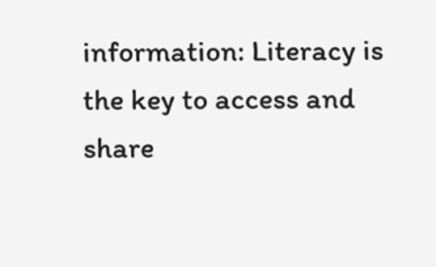information: Literacy is the key to access and share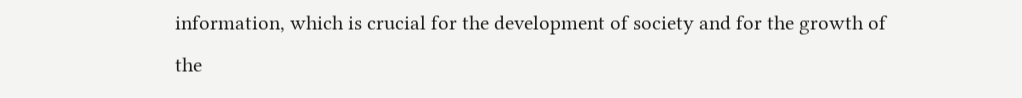information, which is crucial for the development of society and for the growth of the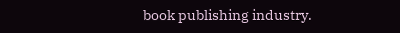book publishing industry.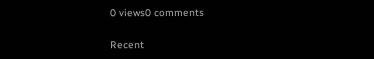0 views0 comments

Recent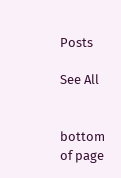Posts

See All


bottom of page